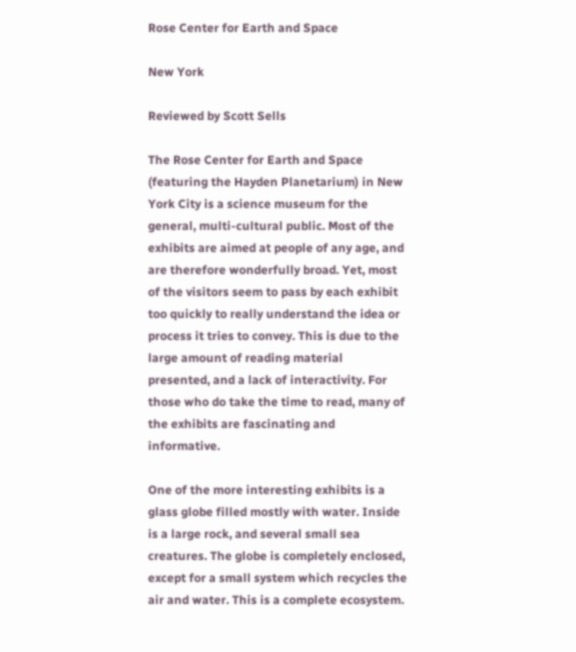Rose Center for Earth and Space

New York

Reviewed by Scott Sells

The Rose Center for Earth and Space (featuring the Hayden Planetarium) in New York City is a science museum for the general, multi-cultural public. Most of the exhibits are aimed at people of any age, and are therefore wonderfully broad. Yet, most of the visitors seem to pass by each exhibit too quickly to really understand the idea or process it tries to convey. This is due to the large amount of reading material presented, and a lack of interactivity. For those who do take the time to read, many of the exhibits are fascinating and informative.

One of the more interesting exhibits is a glass globe filled mostly with water. Inside is a large rock, and several small sea creatures. The globe is completely enclosed, except for a small system which recycles the air and water. This is a complete ecosystem.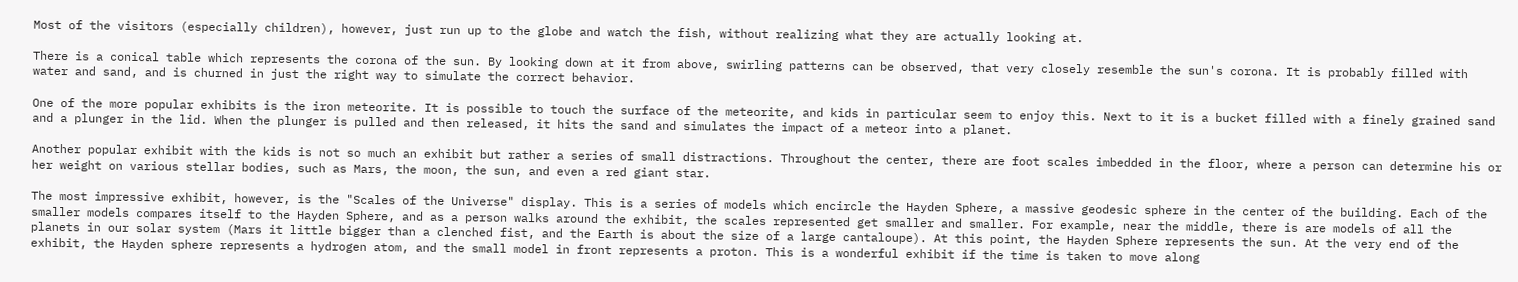Most of the visitors (especially children), however, just run up to the globe and watch the fish, without realizing what they are actually looking at.

There is a conical table which represents the corona of the sun. By looking down at it from above, swirling patterns can be observed, that very closely resemble the sun's corona. It is probably filled with water and sand, and is churned in just the right way to simulate the correct behavior.

One of the more popular exhibits is the iron meteorite. It is possible to touch the surface of the meteorite, and kids in particular seem to enjoy this. Next to it is a bucket filled with a finely grained sand and a plunger in the lid. When the plunger is pulled and then released, it hits the sand and simulates the impact of a meteor into a planet.

Another popular exhibit with the kids is not so much an exhibit but rather a series of small distractions. Throughout the center, there are foot scales imbedded in the floor, where a person can determine his or her weight on various stellar bodies, such as Mars, the moon, the sun, and even a red giant star.

The most impressive exhibit, however, is the "Scales of the Universe" display. This is a series of models which encircle the Hayden Sphere, a massive geodesic sphere in the center of the building. Each of the smaller models compares itself to the Hayden Sphere, and as a person walks around the exhibit, the scales represented get smaller and smaller. For example, near the middle, there is are models of all the planets in our solar system (Mars it little bigger than a clenched fist, and the Earth is about the size of a large cantaloupe). At this point, the Hayden Sphere represents the sun. At the very end of the exhibit, the Hayden sphere represents a hydrogen atom, and the small model in front represents a proton. This is a wonderful exhibit if the time is taken to move along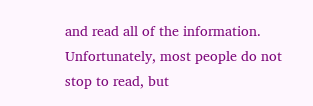and read all of the information. Unfortunately, most people do not stop to read, but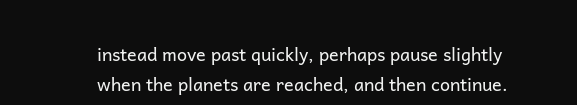instead move past quickly, perhaps pause slightly when the planets are reached, and then continue.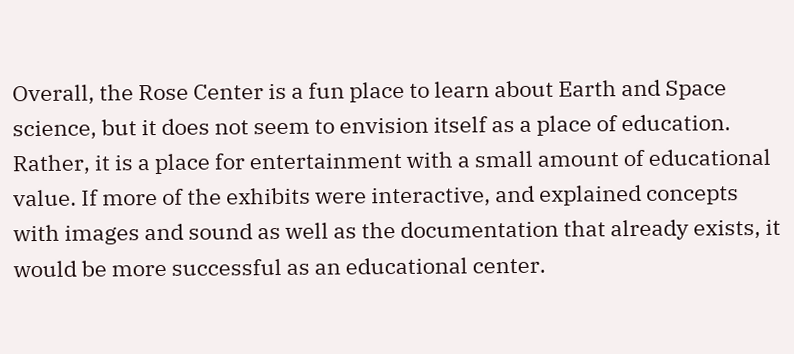Overall, the Rose Center is a fun place to learn about Earth and Space science, but it does not seem to envision itself as a place of education. Rather, it is a place for entertainment with a small amount of educational value. If more of the exhibits were interactive, and explained concepts with images and sound as well as the documentation that already exists, it would be more successful as an educational center.